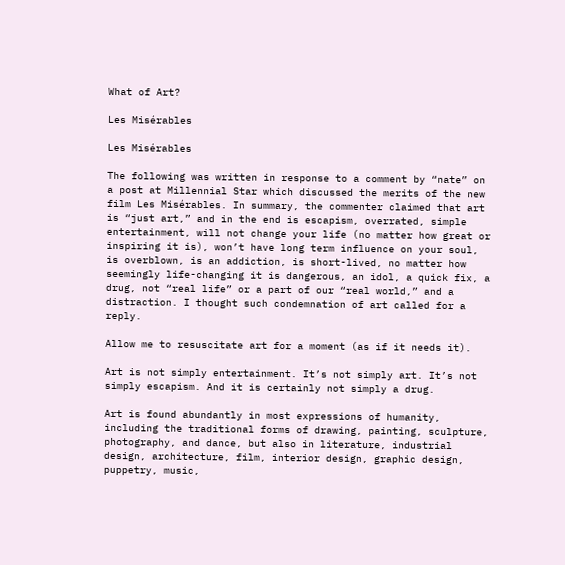What of Art?

Les Misérables

Les Misérables

The following was written in response to a comment by “nate” on a post at Millennial Star which discussed the merits of the new film Les Misérables. In summary, the commenter claimed that art is “just art,” and in the end is escapism, overrated, simple entertainment, will not change your life (no matter how great or inspiring it is), won’t have long term influence on your soul, is overblown, is an addiction, is short-lived, no matter how seemingly life-changing it is dangerous, an idol, a quick fix, a drug, not “real life” or a part of our “real world,” and a distraction. I thought such condemnation of art called for a reply.

Allow me to resuscitate art for a moment (as if it needs it).

Art is not simply entertainment. It’s not simply art. It’s not simply escapism. And it is certainly not simply a drug.

Art is found abundantly in most expressions of humanity, including the traditional forms of drawing, painting, sculpture, photography, and dance, but also in literature, industrial design, architecture, film, interior design, graphic design, puppetry, music,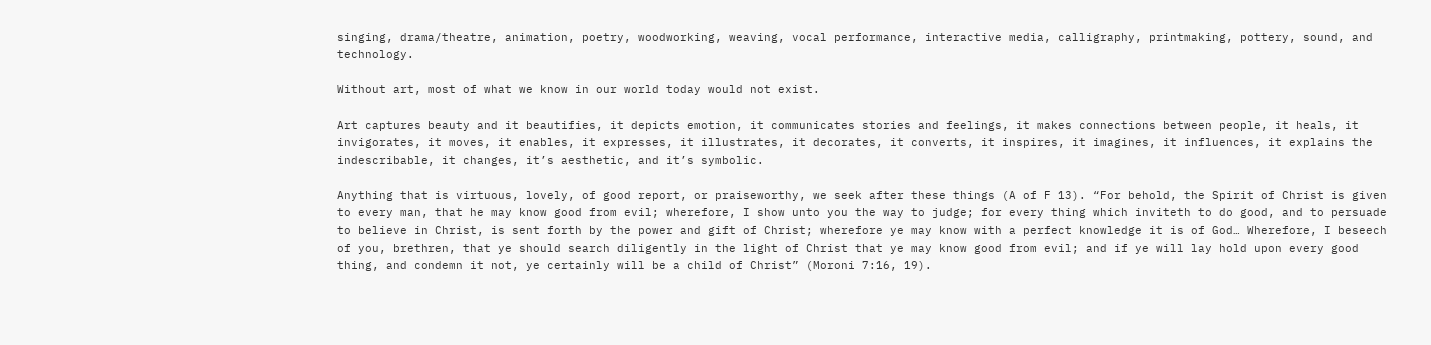singing, drama/theatre, animation, poetry, woodworking, weaving, vocal performance, interactive media, calligraphy, printmaking, pottery, sound, and technology.

Without art, most of what we know in our world today would not exist.

Art captures beauty and it beautifies, it depicts emotion, it communicates stories and feelings, it makes connections between people, it heals, it invigorates, it moves, it enables, it expresses, it illustrates, it decorates, it converts, it inspires, it imagines, it influences, it explains the indescribable, it changes, it’s aesthetic, and it’s symbolic.

Anything that is virtuous, lovely, of good report, or praiseworthy, we seek after these things (A of F 13). “For behold, the Spirit of Christ is given to every man, that he may know good from evil; wherefore, I show unto you the way to judge; for every thing which inviteth to do good, and to persuade to believe in Christ, is sent forth by the power and gift of Christ; wherefore ye may know with a perfect knowledge it is of God… Wherefore, I beseech of you, brethren, that ye should search diligently in the light of Christ that ye may know good from evil; and if ye will lay hold upon every good thing, and condemn it not, ye certainly will be a child of Christ” (Moroni 7:16, 19).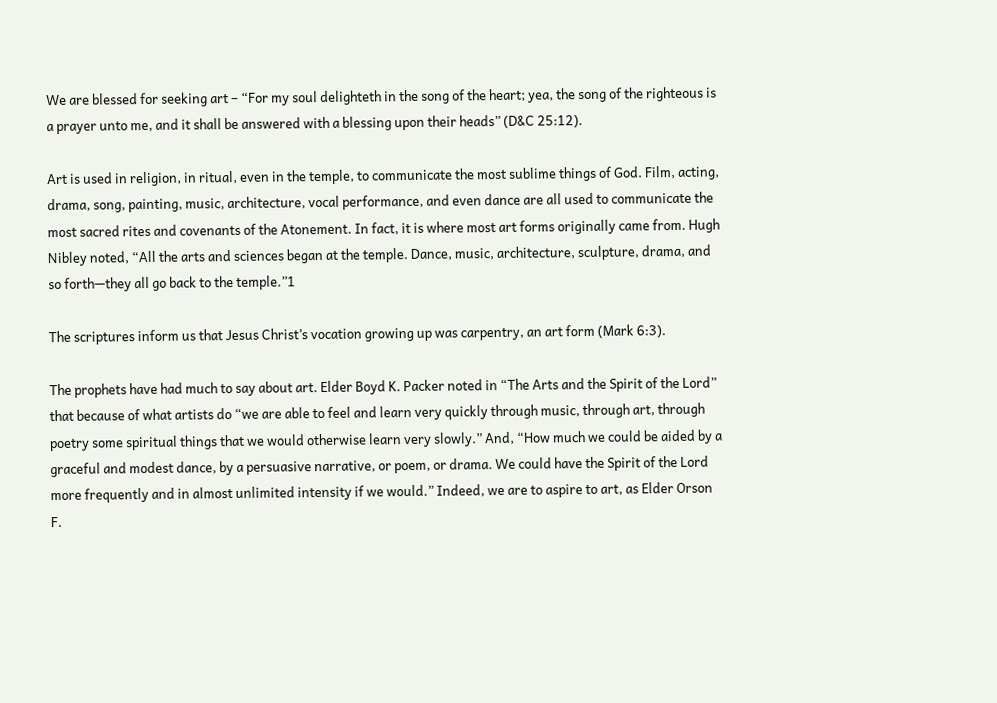We are blessed for seeking art – “For my soul delighteth in the song of the heart; yea, the song of the righteous is a prayer unto me, and it shall be answered with a blessing upon their heads” (D&C 25:12).

Art is used in religion, in ritual, even in the temple, to communicate the most sublime things of God. Film, acting, drama, song, painting, music, architecture, vocal performance, and even dance are all used to communicate the most sacred rites and covenants of the Atonement. In fact, it is where most art forms originally came from. Hugh Nibley noted, “All the arts and sciences began at the temple. Dance, music, architecture, sculpture, drama, and so forth—they all go back to the temple.”1

The scriptures inform us that Jesus Christ’s vocation growing up was carpentry, an art form (Mark 6:3).

The prophets have had much to say about art. Elder Boyd K. Packer noted in “The Arts and the Spirit of the Lord” that because of what artists do “we are able to feel and learn very quickly through music, through art, through poetry some spiritual things that we would otherwise learn very slowly.” And, “How much we could be aided by a graceful and modest dance, by a persuasive narrative, or poem, or drama. We could have the Spirit of the Lord more frequently and in almost unlimited intensity if we would.” Indeed, we are to aspire to art, as Elder Orson F.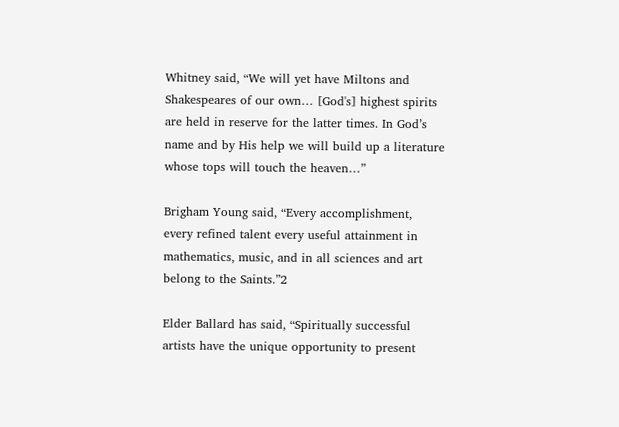Whitney said, “We will yet have Miltons and Shakespeares of our own… [God's] highest spirits are held in reserve for the latter times. In God’s name and by His help we will build up a literature whose tops will touch the heaven…”

Brigham Young said, “Every accomplishment, every refined talent every useful attainment in mathematics, music, and in all sciences and art belong to the Saints.”2

Elder Ballard has said, “Spiritually successful artists have the unique opportunity to present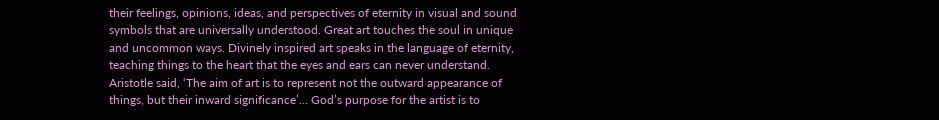their feelings, opinions, ideas, and perspectives of eternity in visual and sound symbols that are universally understood. Great art touches the soul in unique and uncommon ways. Divinely inspired art speaks in the language of eternity, teaching things to the heart that the eyes and ears can never understand. Aristotle said, ‘The aim of art is to represent not the outward appearance of things, but their inward significance’… God’s purpose for the artist is to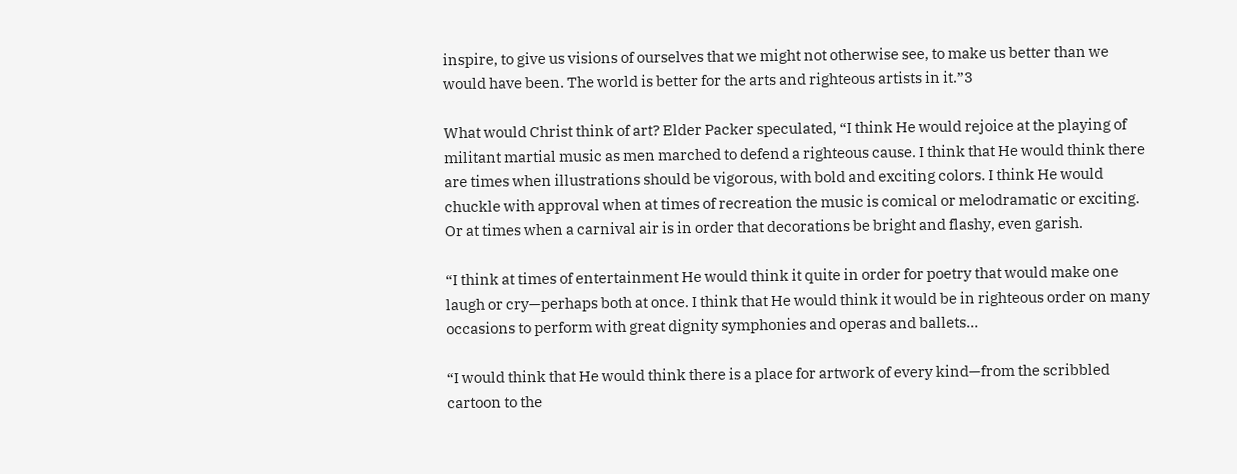inspire, to give us visions of ourselves that we might not otherwise see, to make us better than we would have been. The world is better for the arts and righteous artists in it.”3

What would Christ think of art? Elder Packer speculated, “I think He would rejoice at the playing of militant martial music as men marched to defend a righteous cause. I think that He would think there are times when illustrations should be vigorous, with bold and exciting colors. I think He would chuckle with approval when at times of recreation the music is comical or melodramatic or exciting. Or at times when a carnival air is in order that decorations be bright and flashy, even garish.

“I think at times of entertainment He would think it quite in order for poetry that would make one laugh or cry—perhaps both at once. I think that He would think it would be in righteous order on many occasions to perform with great dignity symphonies and operas and ballets…

“I would think that He would think there is a place for artwork of every kind—from the scribbled cartoon to the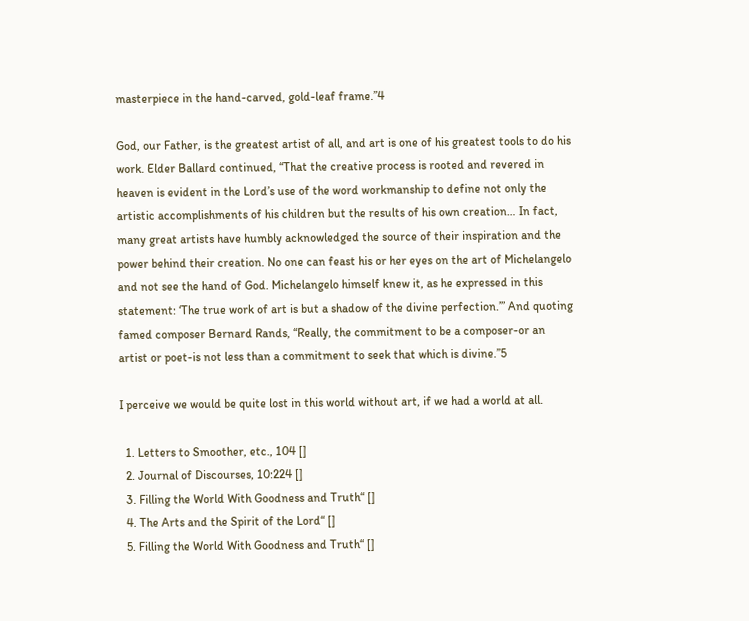masterpiece in the hand-carved, gold-leaf frame.”4

God, our Father, is the greatest artist of all, and art is one of his greatest tools to do his work. Elder Ballard continued, “That the creative process is rooted and revered in heaven is evident in the Lord’s use of the word workmanship to define not only the artistic accomplishments of his children but the results of his own creation… In fact, many great artists have humbly acknowledged the source of their inspiration and the power behind their creation. No one can feast his or her eyes on the art of Michelangelo and not see the hand of God. Michelangelo himself knew it, as he expressed in this statement: ‘The true work of art is but a shadow of the divine perfection.’” And quoting famed composer Bernard Rands, “Really, the commitment to be a composer-or an artist or poet-is not less than a commitment to seek that which is divine.”5

I perceive we would be quite lost in this world without art, if we had a world at all.

  1. Letters to Smoother, etc., 104 []
  2. Journal of Discourses, 10:224 []
  3. Filling the World With Goodness and Truth“ []
  4. The Arts and the Spirit of the Lord“ []
  5. Filling the World With Goodness and Truth“ []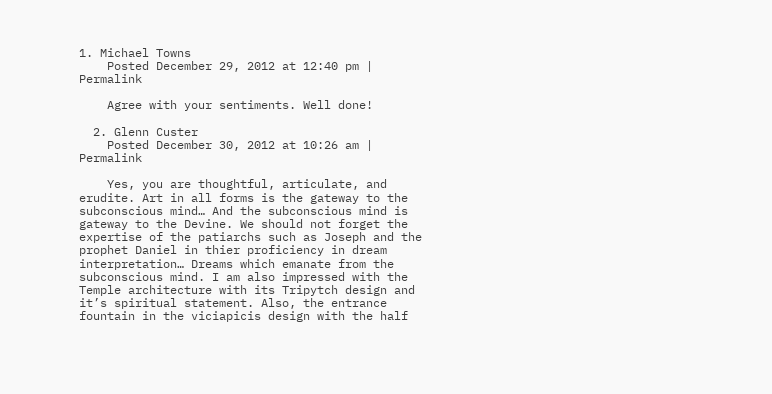1. Michael Towns
    Posted December 29, 2012 at 12:40 pm | Permalink

    Agree with your sentiments. Well done!

  2. Glenn Custer
    Posted December 30, 2012 at 10:26 am | Permalink

    Yes, you are thoughtful, articulate, and erudite. Art in all forms is the gateway to the subconscious mind… And the subconscious mind is gateway to the Devine. We should not forget the expertise of the patiarchs such as Joseph and the prophet Daniel in thier proficiency in dream interpretation… Dreams which emanate from the subconscious mind. I am also impressed with the Temple architecture with its Tripytch design and it’s spiritual statement. Also, the entrance fountain in the viciapicis design with the half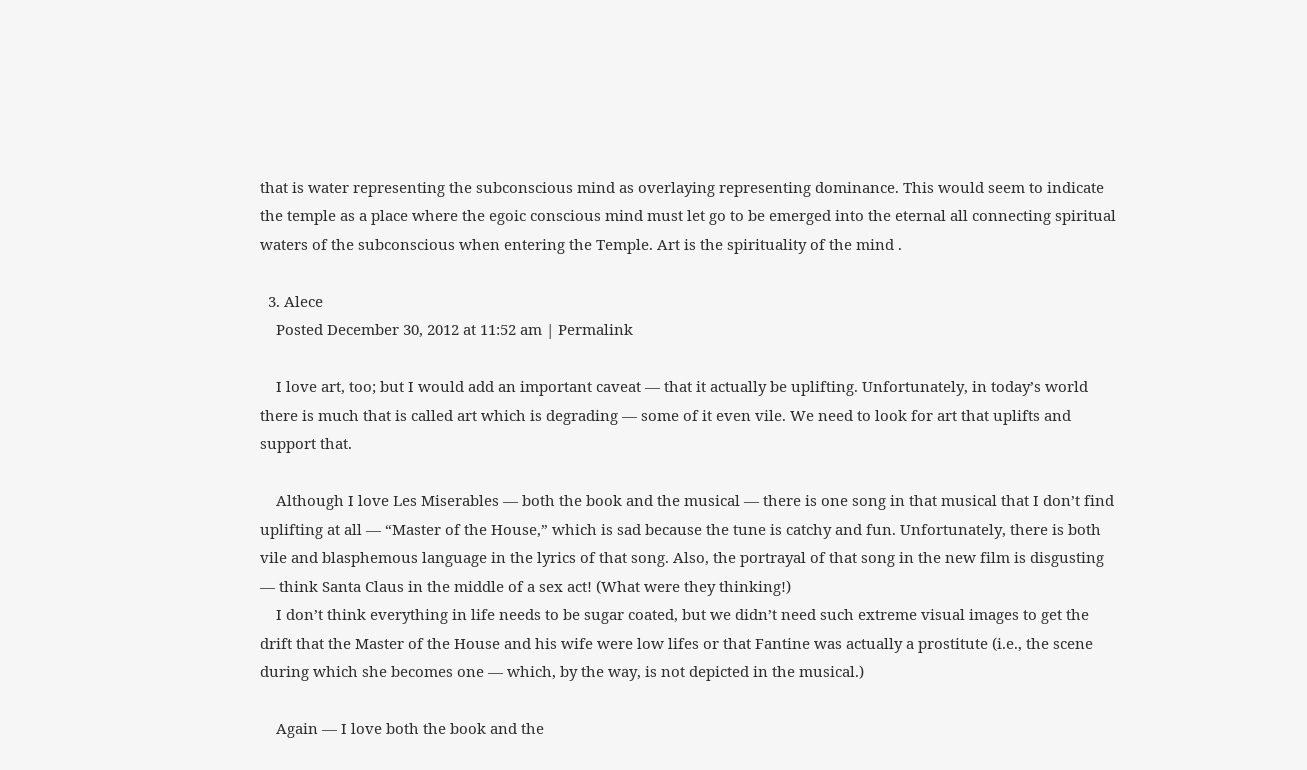that is water representing the subconscious mind as overlaying representing dominance. This would seem to indicate the temple as a place where the egoic conscious mind must let go to be emerged into the eternal all connecting spiritual waters of the subconscious when entering the Temple. Art is the spirituality of the mind .

  3. Alece
    Posted December 30, 2012 at 11:52 am | Permalink

    I love art, too; but I would add an important caveat — that it actually be uplifting. Unfortunately, in today’s world there is much that is called art which is degrading — some of it even vile. We need to look for art that uplifts and support that.

    Although I love Les Miserables — both the book and the musical — there is one song in that musical that I don’t find uplifting at all — “Master of the House,” which is sad because the tune is catchy and fun. Unfortunately, there is both vile and blasphemous language in the lyrics of that song. Also, the portrayal of that song in the new film is disgusting — think Santa Claus in the middle of a sex act! (What were they thinking!)
    I don’t think everything in life needs to be sugar coated, but we didn’t need such extreme visual images to get the drift that the Master of the House and his wife were low lifes or that Fantine was actually a prostitute (i.e., the scene during which she becomes one — which, by the way, is not depicted in the musical.)

    Again — I love both the book and the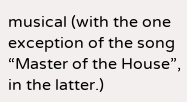musical (with the one exception of the song “Master of the House”, in the latter.)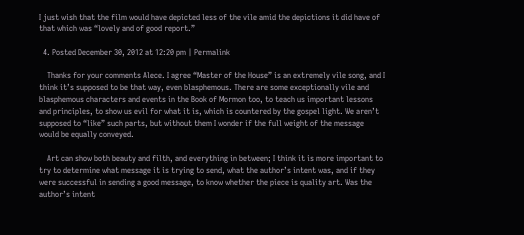I just wish that the film would have depicted less of the vile amid the depictions it did have of that which was “lovely and of good report.”

  4. Posted December 30, 2012 at 12:20 pm | Permalink

    Thanks for your comments Alece. I agree “Master of the House” is an extremely vile song, and I think it’s supposed to be that way, even blasphemous. There are some exceptionally vile and blasphemous characters and events in the Book of Mormon too, to teach us important lessons and principles, to show us evil for what it is, which is countered by the gospel light. We aren’t supposed to “like” such parts, but without them I wonder if the full weight of the message would be equally conveyed.

    Art can show both beauty and filth, and everything in between; I think it is more important to try to determine what message it is trying to send, what the author’s intent was, and if they were successful in sending a good message, to know whether the piece is quality art. Was the author’s intent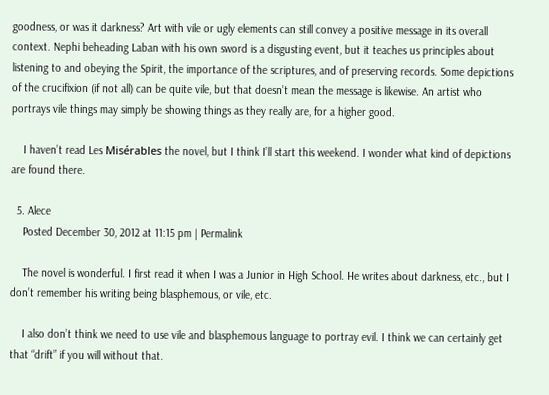goodness, or was it darkness? Art with vile or ugly elements can still convey a positive message in its overall context. Nephi beheading Laban with his own sword is a disgusting event, but it teaches us principles about listening to and obeying the Spirit, the importance of the scriptures, and of preserving records. Some depictions of the crucifixion (if not all) can be quite vile, but that doesn’t mean the message is likewise. An artist who portrays vile things may simply be showing things as they really are, for a higher good.

    I haven’t read Les Misérables the novel, but I think I’ll start this weekend. I wonder what kind of depictions are found there.

  5. Alece
    Posted December 30, 2012 at 11:15 pm | Permalink

    The novel is wonderful. I first read it when I was a Junior in High School. He writes about darkness, etc., but I don’t remember his writing being blasphemous, or vile, etc.

    I also don’t think we need to use vile and blasphemous language to portray evil. I think we can certainly get that “drift” if you will without that.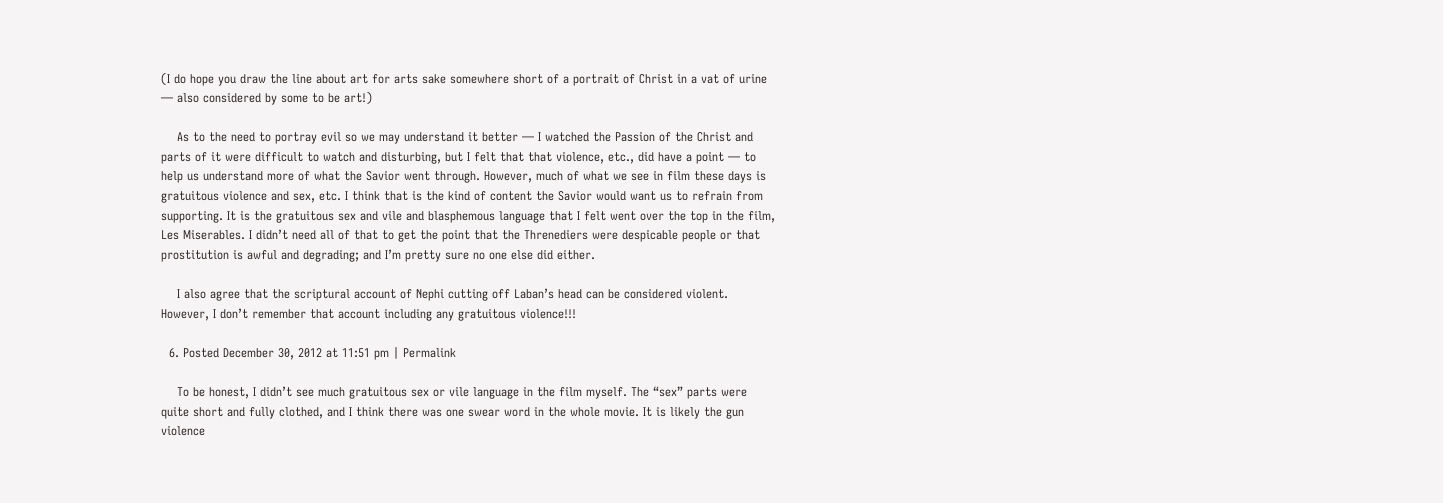(I do hope you draw the line about art for arts sake somewhere short of a portrait of Christ in a vat of urine — also considered by some to be art!)

    As to the need to portray evil so we may understand it better — I watched the Passion of the Christ and parts of it were difficult to watch and disturbing, but I felt that that violence, etc., did have a point — to help us understand more of what the Savior went through. However, much of what we see in film these days is gratuitous violence and sex, etc. I think that is the kind of content the Savior would want us to refrain from supporting. It is the gratuitous sex and vile and blasphemous language that I felt went over the top in the film, Les Miserables. I didn’t need all of that to get the point that the Threnediers were despicable people or that prostitution is awful and degrading; and I’m pretty sure no one else did either.

    I also agree that the scriptural account of Nephi cutting off Laban’s head can be considered violent. However, I don’t remember that account including any gratuitous violence!!!

  6. Posted December 30, 2012 at 11:51 pm | Permalink

    To be honest, I didn’t see much gratuitous sex or vile language in the film myself. The “sex” parts were quite short and fully clothed, and I think there was one swear word in the whole movie. It is likely the gun violence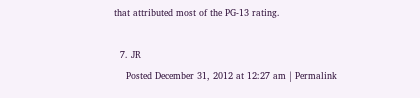that attributed most of the PG-13 rating.

  7. JR
    Posted December 31, 2012 at 12:27 am | Permalink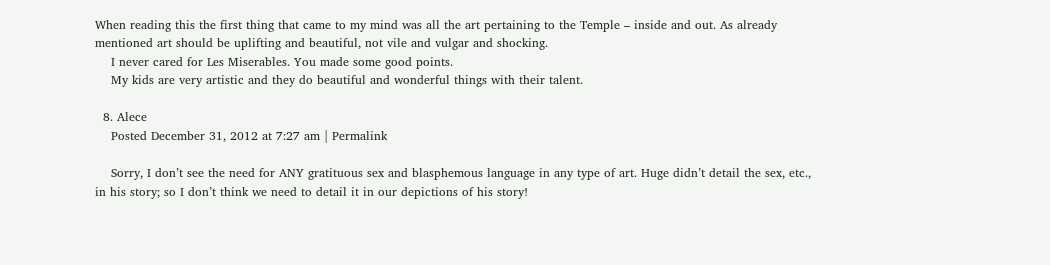When reading this the first thing that came to my mind was all the art pertaining to the Temple – inside and out. As already mentioned art should be uplifting and beautiful, not vile and vulgar and shocking.
    I never cared for Les Miserables. You made some good points.
    My kids are very artistic and they do beautiful and wonderful things with their talent.

  8. Alece
    Posted December 31, 2012 at 7:27 am | Permalink

    Sorry, I don’t see the need for ANY gratituous sex and blasphemous language in any type of art. Huge didn’t detail the sex, etc., in his story; so I don’t think we need to detail it in our depictions of his story!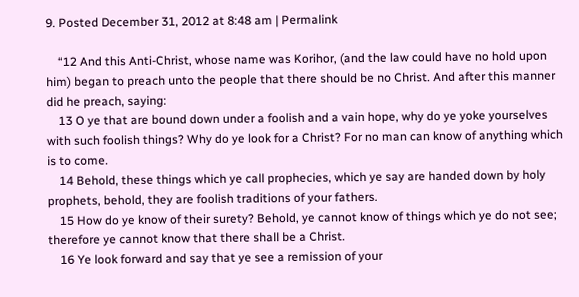9. Posted December 31, 2012 at 8:48 am | Permalink

    “12 And this Anti-Christ, whose name was Korihor, (and the law could have no hold upon him) began to preach unto the people that there should be no Christ. And after this manner did he preach, saying:
    13 O ye that are bound down under a foolish and a vain hope, why do ye yoke yourselves with such foolish things? Why do ye look for a Christ? For no man can know of anything which is to come.
    14 Behold, these things which ye call prophecies, which ye say are handed down by holy prophets, behold, they are foolish traditions of your fathers.
    15 How do ye know of their surety? Behold, ye cannot know of things which ye do not see; therefore ye cannot know that there shall be a Christ.
    16 Ye look forward and say that ye see a remission of your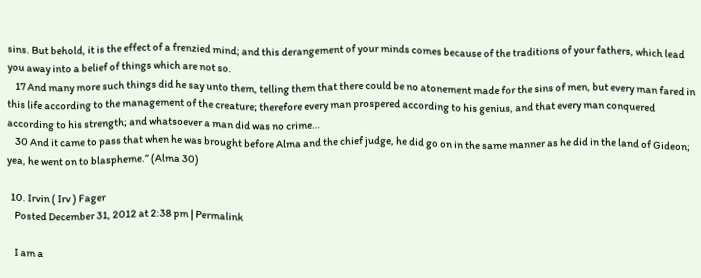sins. But behold, it is the effect of a frenzied mind; and this derangement of your minds comes because of the traditions of your fathers, which lead you away into a belief of things which are not so.
    17 And many more such things did he say unto them, telling them that there could be no atonement made for the sins of men, but every man fared in this life according to the management of the creature; therefore every man prospered according to his genius, and that every man conquered according to his strength; and whatsoever a man did was no crime…
    30 And it came to pass that when he was brought before Alma and the chief judge, he did go on in the same manner as he did in the land of Gideon; yea, he went on to blaspheme.” (Alma 30)

  10. Irvin ( Irv ) Fager
    Posted December 31, 2012 at 2:38 pm | Permalink

    I am a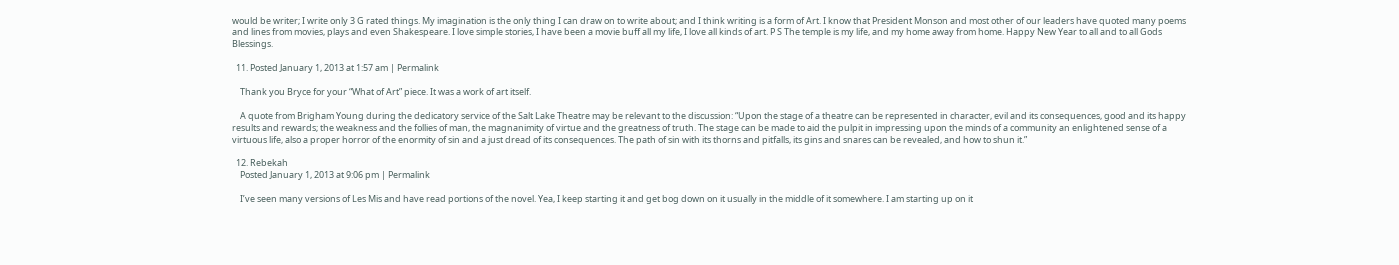would be writer; I write only 3 G rated things. My imagination is the only thing I can draw on to write about; and I think writing is a form of Art. I know that President Monson and most other of our leaders have quoted many poems and lines from movies, plays and even Shakespeare. I love simple stories, I have been a movie buff all my life, I love all kinds of art. P S The temple is my life, and my home away from home. Happy New Year to all and to all Gods Blessings.

  11. Posted January 1, 2013 at 1:57 am | Permalink

    Thank you Bryce for your “What of Art” piece. It was a work of art itself.

    A quote from Brigham Young during the dedicatory service of the Salt Lake Theatre may be relevant to the discussion: “Upon the stage of a theatre can be represented in character, evil and its consequences, good and its happy results and rewards; the weakness and the follies of man, the magnanimity of virtue and the greatness of truth. The stage can be made to aid the pulpit in impressing upon the minds of a community an enlightened sense of a virtuous life, also a proper horror of the enormity of sin and a just dread of its consequences. The path of sin with its thorns and pitfalls, its gins and snares can be revealed, and how to shun it.”

  12. Rebekah
    Posted January 1, 2013 at 9:06 pm | Permalink

    I’ve seen many versions of Les Mis and have read portions of the novel. Yea, I keep starting it and get bog down on it usually in the middle of it somewhere. I am starting up on it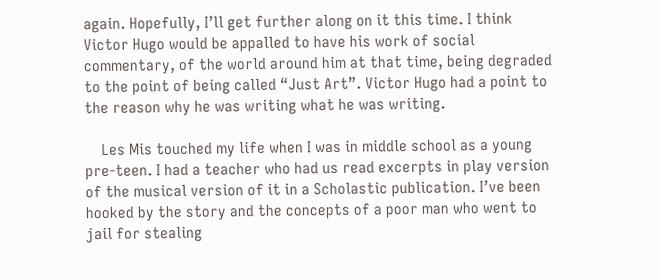again. Hopefully, I’ll get further along on it this time. I think Victor Hugo would be appalled to have his work of social commentary, of the world around him at that time, being degraded to the point of being called “Just Art”. Victor Hugo had a point to the reason why he was writing what he was writing.

    Les Mis touched my life when I was in middle school as a young pre-teen. I had a teacher who had us read excerpts in play version of the musical version of it in a Scholastic publication. I’ve been hooked by the story and the concepts of a poor man who went to jail for stealing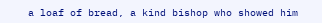a loaf of bread, a kind bishop who showed him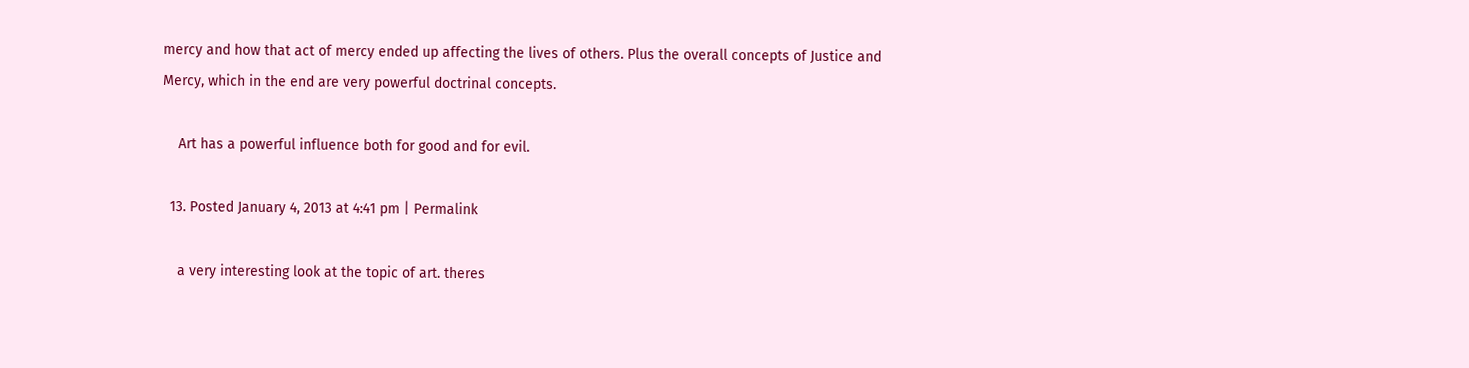mercy and how that act of mercy ended up affecting the lives of others. Plus the overall concepts of Justice and Mercy, which in the end are very powerful doctrinal concepts.

    Art has a powerful influence both for good and for evil.

  13. Posted January 4, 2013 at 4:41 pm | Permalink

    a very interesting look at the topic of art. theres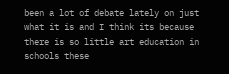been a lot of debate lately on just what it is and I think its because there is so little art education in schools these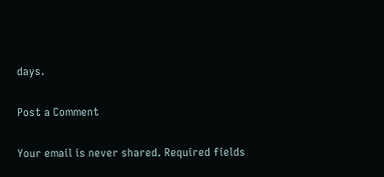days.

Post a Comment

Your email is never shared. Required fields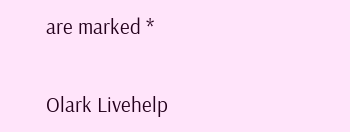are marked *


Olark Livehelp